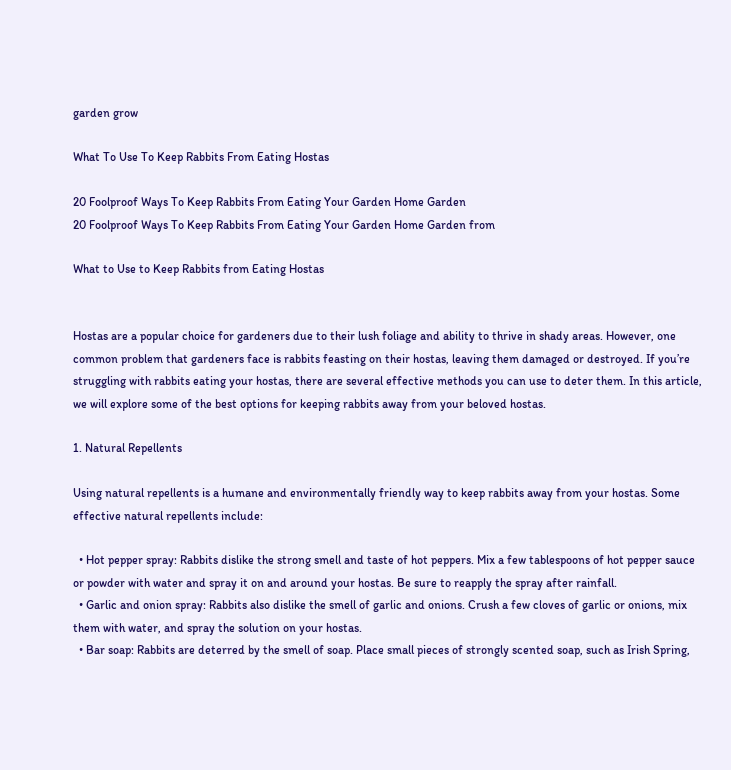garden grow

What To Use To Keep Rabbits From Eating Hostas

20 Foolproof Ways To Keep Rabbits From Eating Your Garden Home Garden
20 Foolproof Ways To Keep Rabbits From Eating Your Garden Home Garden from

What to Use to Keep Rabbits from Eating Hostas


Hostas are a popular choice for gardeners due to their lush foliage and ability to thrive in shady areas. However, one common problem that gardeners face is rabbits feasting on their hostas, leaving them damaged or destroyed. If you’re struggling with rabbits eating your hostas, there are several effective methods you can use to deter them. In this article, we will explore some of the best options for keeping rabbits away from your beloved hostas.

1. Natural Repellents

Using natural repellents is a humane and environmentally friendly way to keep rabbits away from your hostas. Some effective natural repellents include:

  • Hot pepper spray: Rabbits dislike the strong smell and taste of hot peppers. Mix a few tablespoons of hot pepper sauce or powder with water and spray it on and around your hostas. Be sure to reapply the spray after rainfall.
  • Garlic and onion spray: Rabbits also dislike the smell of garlic and onions. Crush a few cloves of garlic or onions, mix them with water, and spray the solution on your hostas.
  • Bar soap: Rabbits are deterred by the smell of soap. Place small pieces of strongly scented soap, such as Irish Spring,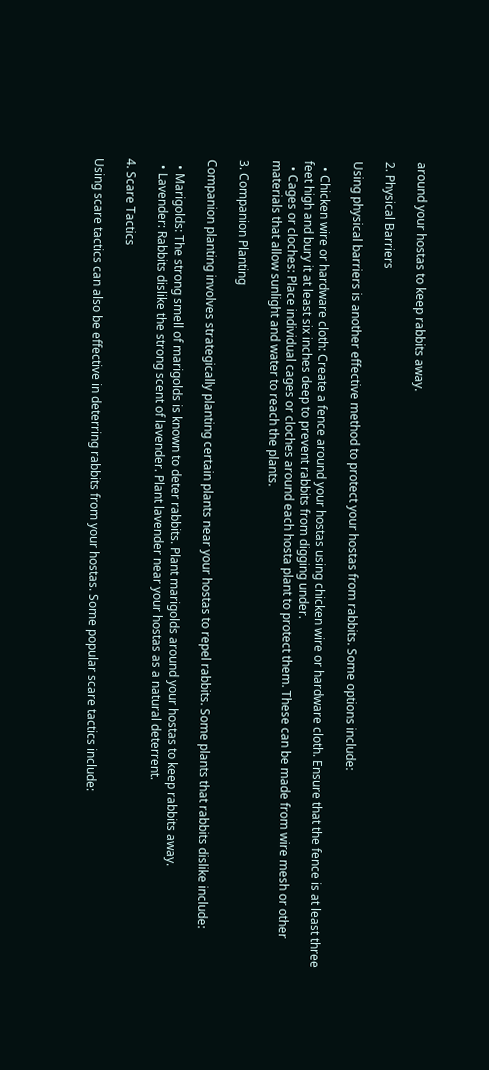around your hostas to keep rabbits away.

2. Physical Barriers

Using physical barriers is another effective method to protect your hostas from rabbits. Some options include:

  • Chicken wire or hardware cloth: Create a fence around your hostas using chicken wire or hardware cloth. Ensure that the fence is at least three feet high and bury it at least six inches deep to prevent rabbits from digging under.
  • Cages or cloches: Place individual cages or cloches around each hosta plant to protect them. These can be made from wire mesh or other materials that allow sunlight and water to reach the plants.

3. Companion Planting

Companion planting involves strategically planting certain plants near your hostas to repel rabbits. Some plants that rabbits dislike include:

  • Marigolds: The strong smell of marigolds is known to deter rabbits. Plant marigolds around your hostas to keep rabbits away.
  • Lavender: Rabbits dislike the strong scent of lavender. Plant lavender near your hostas as a natural deterrent.

4. Scare Tactics

Using scare tactics can also be effective in deterring rabbits from your hostas. Some popular scare tactics include: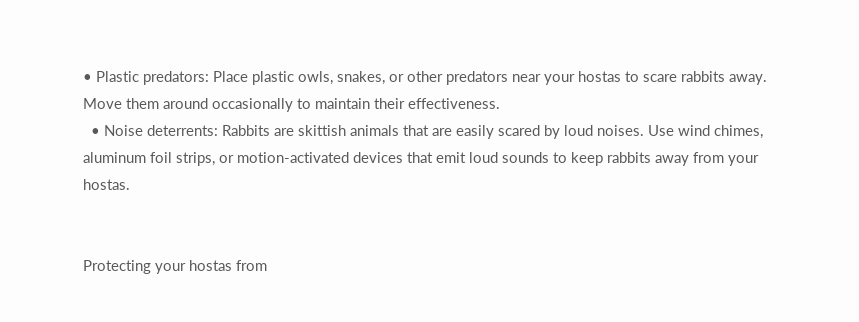• Plastic predators: Place plastic owls, snakes, or other predators near your hostas to scare rabbits away. Move them around occasionally to maintain their effectiveness.
  • Noise deterrents: Rabbits are skittish animals that are easily scared by loud noises. Use wind chimes, aluminum foil strips, or motion-activated devices that emit loud sounds to keep rabbits away from your hostas.


Protecting your hostas from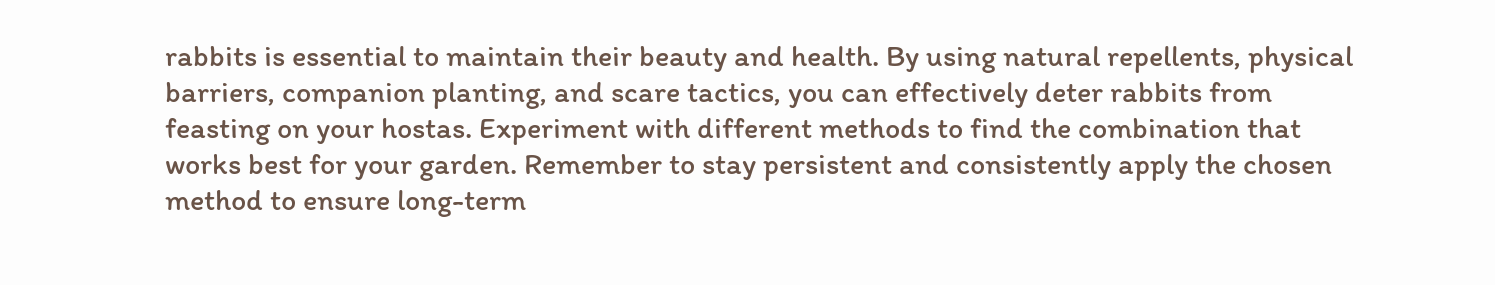rabbits is essential to maintain their beauty and health. By using natural repellents, physical barriers, companion planting, and scare tactics, you can effectively deter rabbits from feasting on your hostas. Experiment with different methods to find the combination that works best for your garden. Remember to stay persistent and consistently apply the chosen method to ensure long-term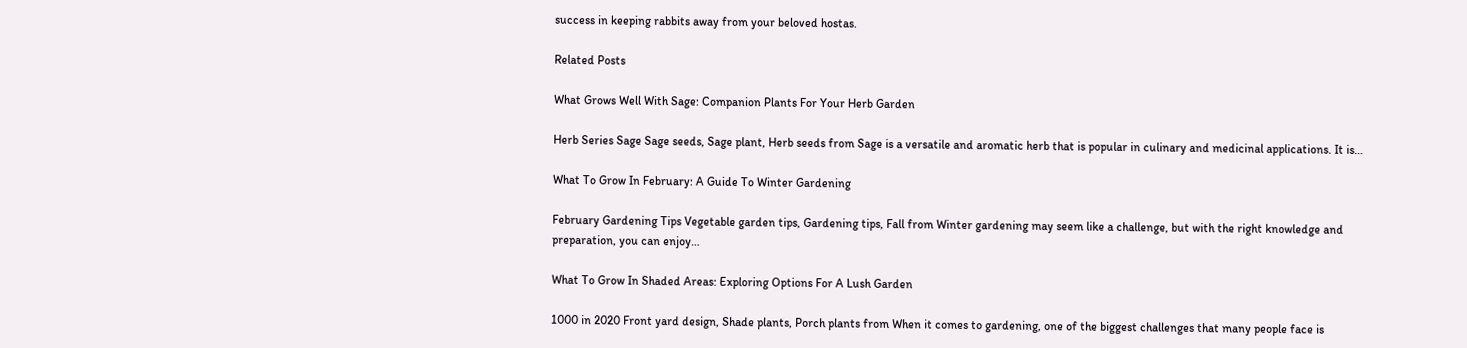success in keeping rabbits away from your beloved hostas.

Related Posts

What Grows Well With Sage: Companion Plants For Your Herb Garden

Herb Series Sage Sage seeds, Sage plant, Herb seeds from Sage is a versatile and aromatic herb that is popular in culinary and medicinal applications. It is…

What To Grow In February: A Guide To Winter Gardening

February Gardening Tips Vegetable garden tips, Gardening tips, Fall from Winter gardening may seem like a challenge, but with the right knowledge and preparation, you can enjoy…

What To Grow In Shaded Areas: Exploring Options For A Lush Garden

1000 in 2020 Front yard design, Shade plants, Porch plants from When it comes to gardening, one of the biggest challenges that many people face is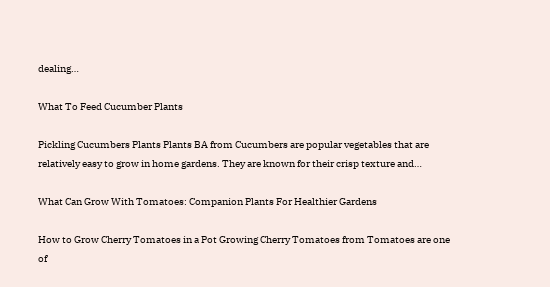dealing…

What To Feed Cucumber Plants

Pickling Cucumbers Plants Plants BA from Cucumbers are popular vegetables that are relatively easy to grow in home gardens. They are known for their crisp texture and…

What Can Grow With Tomatoes: Companion Plants For Healthier Gardens

How to Grow Cherry Tomatoes in a Pot Growing Cherry Tomatoes from Tomatoes are one of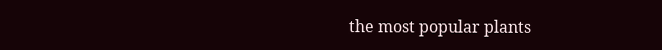the most popular plants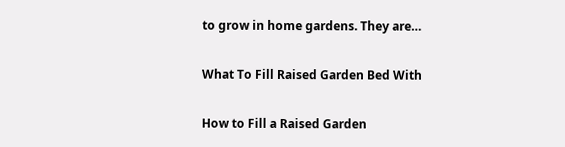to grow in home gardens. They are…

What To Fill Raised Garden Bed With

How to Fill a Raised Garden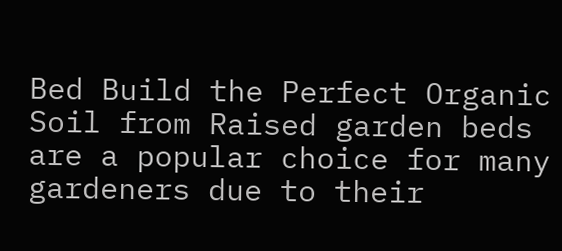Bed Build the Perfect Organic Soil from Raised garden beds are a popular choice for many gardeners due to their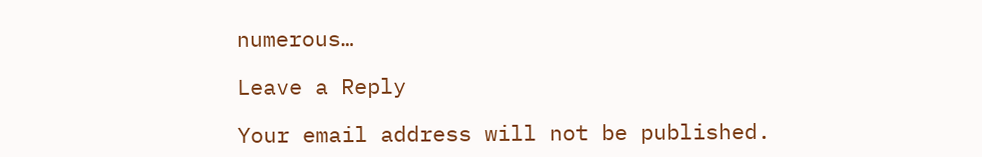numerous…

Leave a Reply

Your email address will not be published.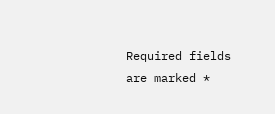Required fields are marked *